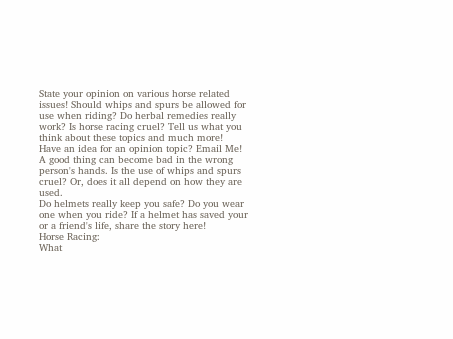State your opinion on various horse related issues! Should whips and spurs be allowed for use when riding? Do herbal remedies really work? Is horse racing cruel? Tell us what you think about these topics and much more!
Have an idea for an opinion topic? Email Me!
A good thing can become bad in the wrong person's hands. Is the use of whips and spurs cruel? Or, does it all depend on how they are used.
Do helmets really keep you safe? Do you wear one when you ride? If a helmet has saved your or a friend's life, share the story here!
Horse Racing:
What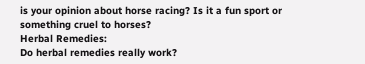is your opinion about horse racing? Is it a fun sport or something cruel to horses?
Herbal Remedies:
Do herbal remedies really work?